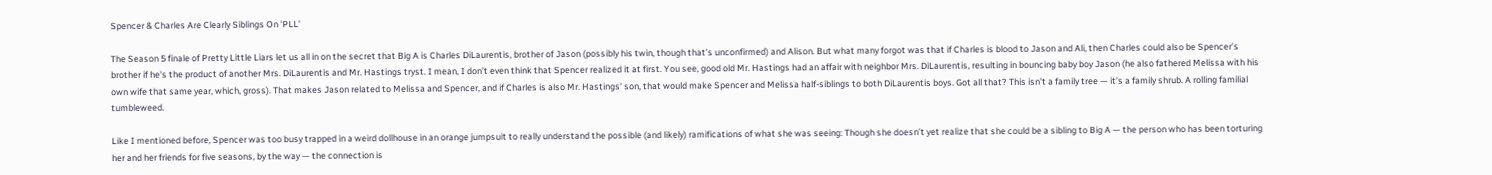Spencer & Charles Are Clearly Siblings On 'PLL'

The Season 5 finale of Pretty Little Liars let us all in on the secret that Big A is Charles DiLaurentis, brother of Jason (possibly his twin, though that’s unconfirmed) and Alison. But what many forgot was that if Charles is blood to Jason and Ali, then Charles could also be Spencer’s brother if he's the product of another Mrs. DiLaurentis and Mr. Hastings tryst. I mean, I don’t even think that Spencer realized it at first. You see, good old Mr. Hastings had an affair with neighbor Mrs. DiLaurentis, resulting in bouncing baby boy Jason (he also fathered Melissa with his own wife that same year, which, gross). That makes Jason related to Melissa and Spencer, and if Charles is also Mr. Hastings' son, that would make Spencer and Melissa half-siblings to both DiLaurentis boys. Got all that? This isn’t a family tree — it’s a family shrub. A rolling familial tumbleweed.

Like I mentioned before, Spencer was too busy trapped in a weird dollhouse in an orange jumpsuit to really understand the possible (and likely) ramifications of what she was seeing: Though she doesn’t yet realize that she could be a sibling to Big A — the person who has been torturing her and her friends for five seasons, by the way — the connection is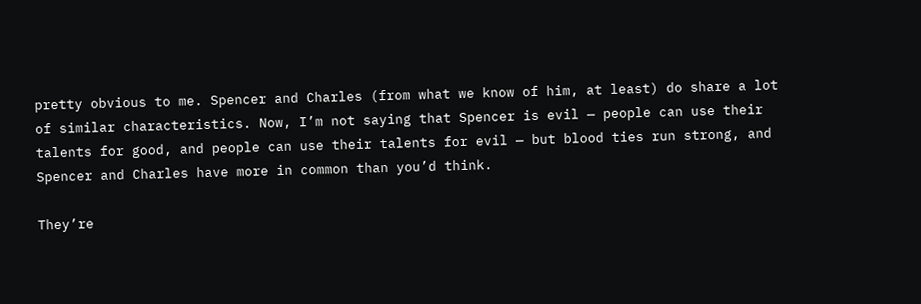pretty obvious to me. Spencer and Charles (from what we know of him, at least) do share a lot of similar characteristics. Now, I’m not saying that Spencer is evil — people can use their talents for good, and people can use their talents for evil — but blood ties run strong, and Spencer and Charles have more in common than you’d think.

They’re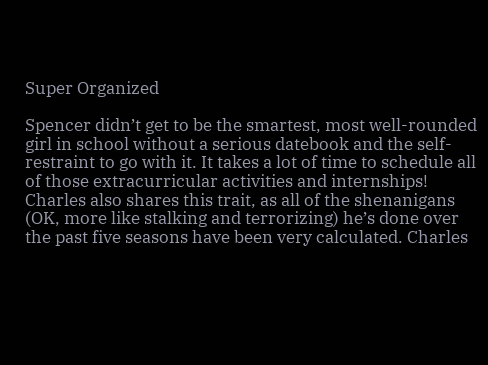Super Organized

Spencer didn’t get to be the smartest, most well-rounded girl in school without a serious datebook and the self-restraint to go with it. It takes a lot of time to schedule all of those extracurricular activities and internships! Charles also shares this trait, as all of the shenanigans (OK, more like stalking and terrorizing) he’s done over the past five seasons have been very calculated. Charles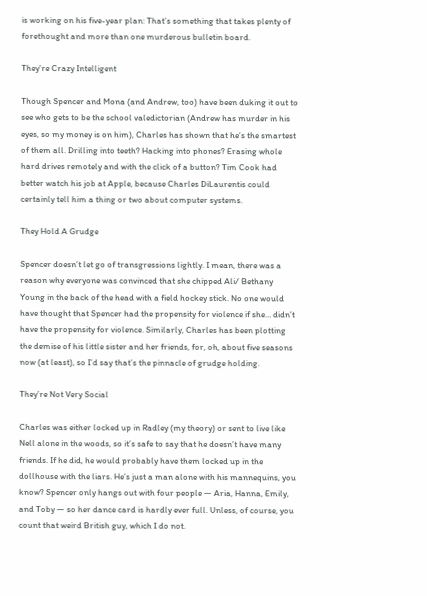is working on his five-year plan: That’s something that takes plenty of forethought and more than one murderous bulletin board.

They’re Crazy Intelligent

Though Spencer and Mona (and Andrew, too) have been duking it out to see who gets to be the school valedictorian (Andrew has murder in his eyes, so my money is on him), Charles has shown that he’s the smartest of them all. Drilling into teeth? Hacking into phones? Erasing whole hard drives remotely and with the click of a button? Tim Cook had better watch his job at Apple, because Charles DiLaurentis could certainly tell him a thing or two about computer systems.

They Hold A Grudge

Spencer doesn’t let go of transgressions lightly. I mean, there was a reason why everyone was convinced that she chipped Ali/ Bethany Young in the back of the head with a field hockey stick. No one would have thought that Spencer had the propensity for violence if she… didn’t have the propensity for violence. Similarly, Charles has been plotting the demise of his little sister and her friends, for, oh, about five seasons now (at least), so I’d say that’s the pinnacle of grudge holding.

They’re Not Very Social

Charles was either locked up in Radley (my theory) or sent to live like Nell alone in the woods, so it’s safe to say that he doesn’t have many friends. If he did, he would probably have them locked up in the dollhouse with the liars. He’s just a man alone with his mannequins, you know? Spencer only hangs out with four people — Aria, Hanna, Emily, and Toby — so her dance card is hardly ever full. Unless, of course, you count that weird British guy, which I do not.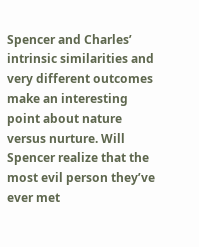Spencer and Charles’ intrinsic similarities and very different outcomes make an interesting point about nature versus nurture. Will Spencer realize that the most evil person they’ve ever met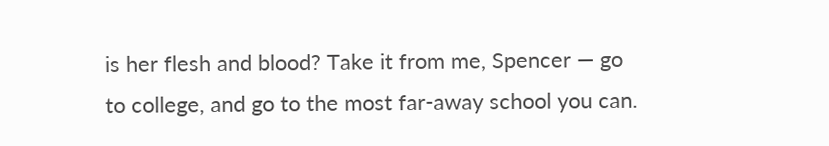is her flesh and blood? Take it from me, Spencer — go to college, and go to the most far-away school you can.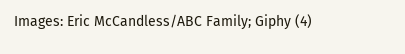Images: Eric McCandless/ABC Family; Giphy (4)